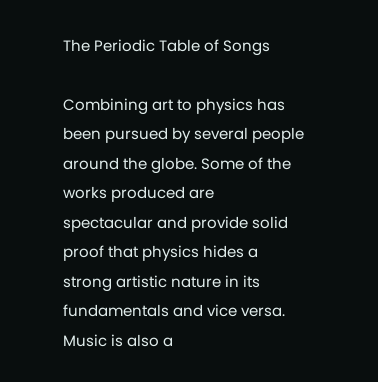The Periodic Table of Songs

Combining art to physics has been pursued by several people around the globe. Some of the works produced are spectacular and provide solid proof that physics hides a strong artistic nature in its fundamentals and vice versa. Music is also a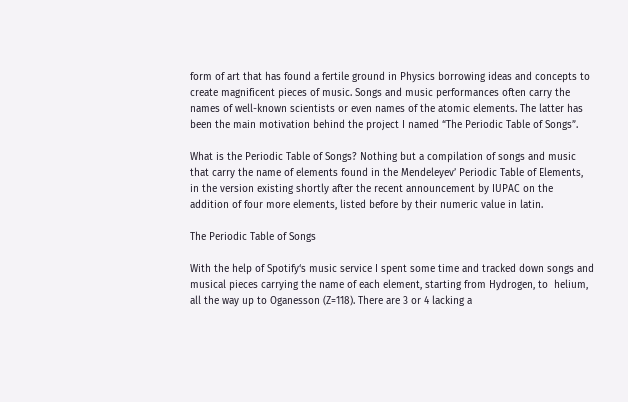form of art that has found a fertile ground in Physics borrowing ideas and concepts to create magnificent pieces of music. Songs and music performances often carry the names of well-known scientists or even names of the atomic elements. The latter has been the main motivation behind the project I named “The Periodic Table of Songs”.

What is the Periodic Table of Songs? Nothing but a compilation of songs and music that carry the name of elements found in the Mendeleyev’ Periodic Table of Elements, in the version existing shortly after the recent announcement by IUPAC on the addition of four more elements, listed before by their numeric value in latin.

The Periodic Table of Songs

With the help of Spotify‘s music service I spent some time and tracked down songs and musical pieces carrying the name of each element, starting from Hydrogen, to  helium, all the way up to Oganesson (Z=118). There are 3 or 4 lacking a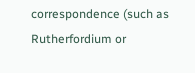correspondence (such as Rutherfordium or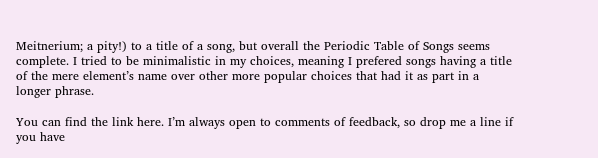Meitnerium; a pity!) to a title of a song, but overall the Periodic Table of Songs seems complete. I tried to be minimalistic in my choices, meaning I prefered songs having a title of the mere element’s name over other more popular choices that had it as part in a longer phrase.

You can find the link here. I’m always open to comments of feedback, so drop me a line if you have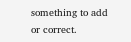something to add or correct.